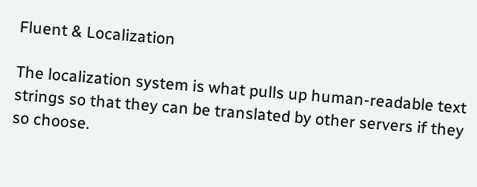Fluent & Localization

The localization system is what pulls up human-readable text strings so that they can be translated by other servers if they so choose.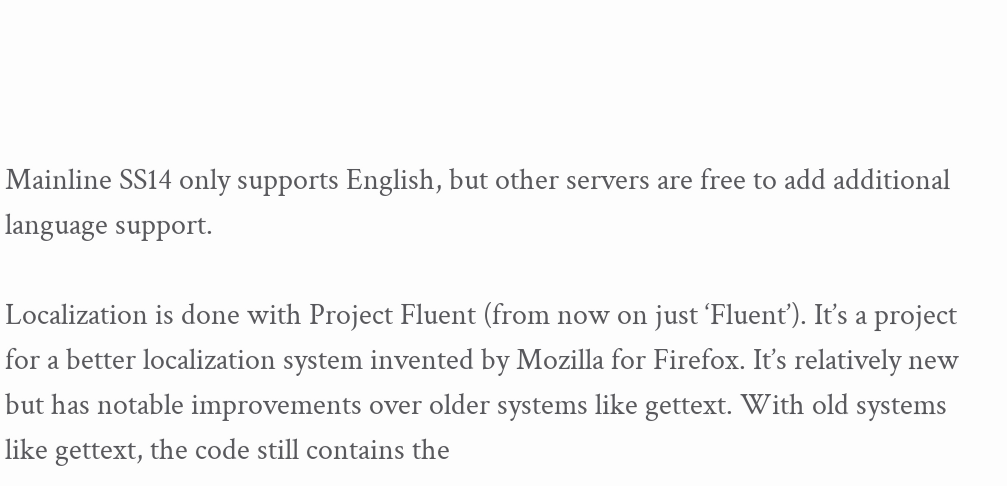Mainline SS14 only supports English, but other servers are free to add additional language support.

Localization is done with Project Fluent (from now on just ‘Fluent’). It’s a project for a better localization system invented by Mozilla for Firefox. It’s relatively new but has notable improvements over older systems like gettext. With old systems like gettext, the code still contains the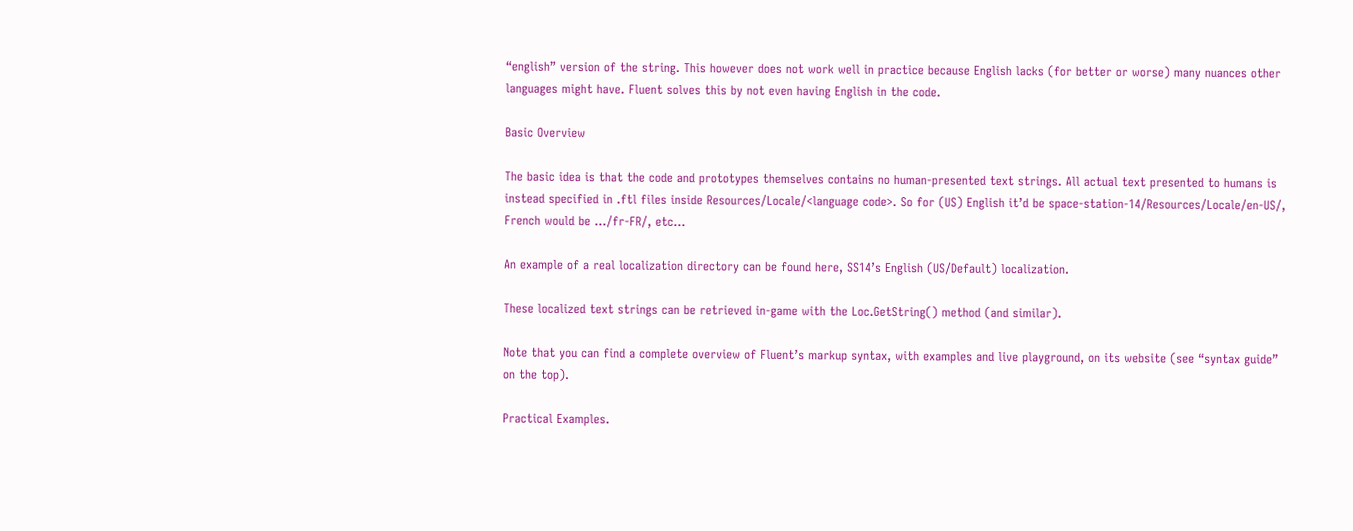“english” version of the string. This however does not work well in practice because English lacks (for better or worse) many nuances other languages might have. Fluent solves this by not even having English in the code.

Basic Overview

The basic idea is that the code and prototypes themselves contains no human-presented text strings. All actual text presented to humans is instead specified in .ftl files inside Resources/Locale/<language code>. So for (US) English it’d be space-station-14/Resources/Locale/en-US/, French would be .../fr-FR/, etc…

An example of a real localization directory can be found here, SS14’s English (US/Default) localization.

These localized text strings can be retrieved in-game with the Loc.GetString() method (and similar).

Note that you can find a complete overview of Fluent’s markup syntax, with examples and live playground, on its website (see “syntax guide” on the top).

Practical Examples.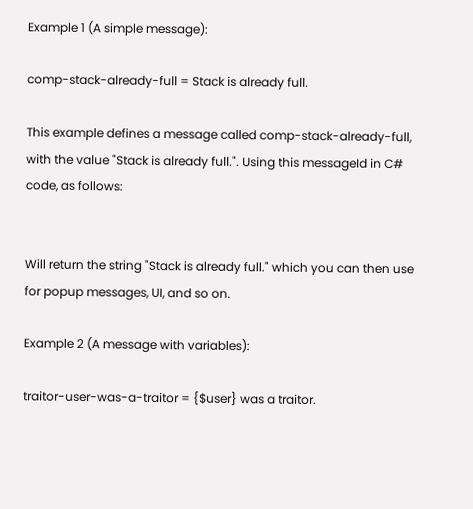Example 1 (A simple message):

comp-stack-already-full = Stack is already full.

This example defines a message called comp-stack-already-full, with the value "Stack is already full.". Using this messageId in C# code, as follows:


Will return the string "Stack is already full." which you can then use for popup messages, UI, and so on.

Example 2 (A message with variables):

traitor-user-was-a-traitor = {$user} was a traitor.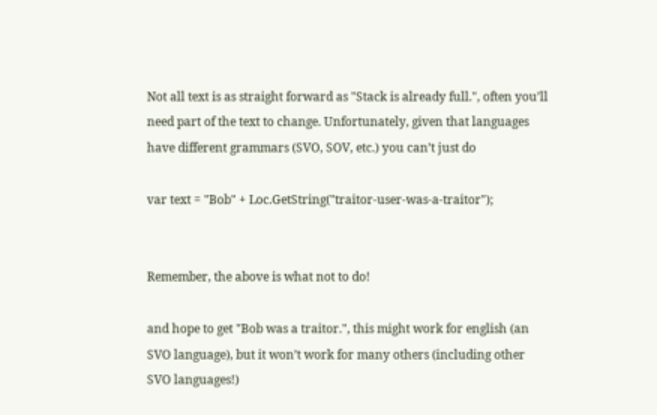Not all text is as straight forward as "Stack is already full.", often you’ll need part of the text to change. Unfortunately, given that languages have different grammars (SVO, SOV, etc.) you can’t just do

var text = "Bob" + Loc.GetString("traitor-user-was-a-traitor");


Remember, the above is what not to do!

and hope to get "Bob was a traitor.", this might work for english (an SVO language), but it won’t work for many others (including other SVO languages!)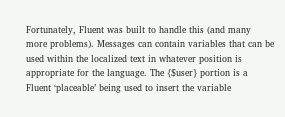Fortunately, Fluent was built to handle this (and many more problems). Messages can contain variables that can be used within the localized text in whatever position is appropriate for the language. The {$user} portion is a Fluent ‘placeable’ being used to insert the variable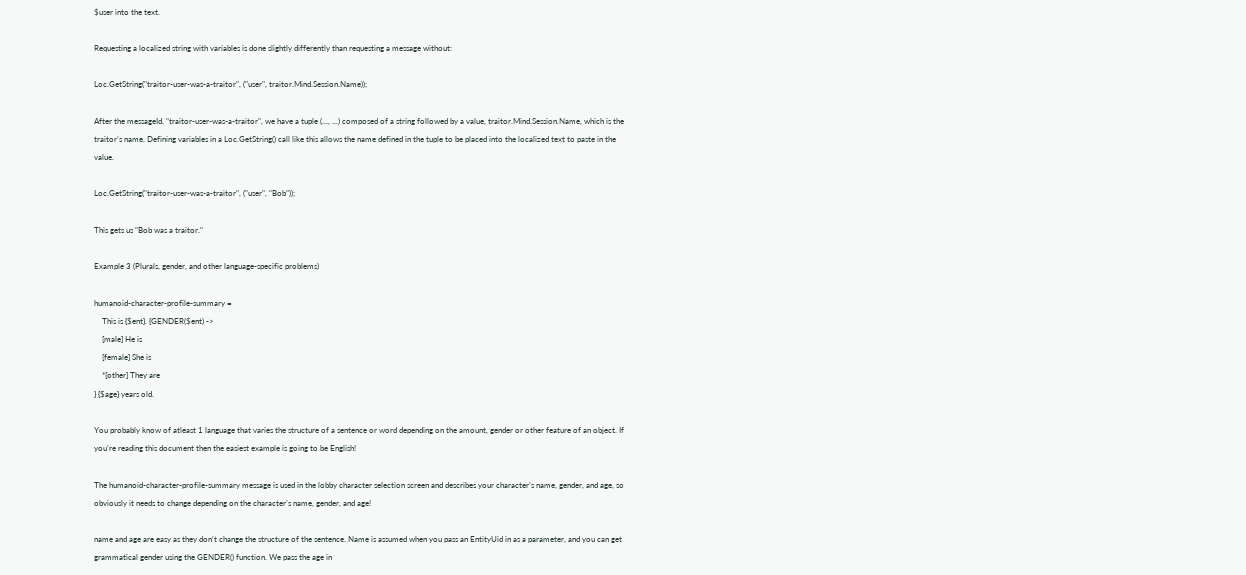$user into the text.

Requesting a localized string with variables is done slightly differently than requesting a message without:

Loc.GetString("traitor-user-was-a-traitor", ("user", traitor.Mind.Session.Name));

After the messageId, "traitor-user-was-a-traitor", we have a tuple (..., ...) composed of a string followed by a value, traitor.Mind.Session.Name, which is the traitor’s name. Defining variables in a Loc.GetString() call like this allows the name defined in the tuple to be placed into the localized text to paste in the value.

Loc.GetString("traitor-user-was-a-traitor", ("user", "Bob"));

This gets us "Bob was a traitor."

Example 3 (Plurals, gender, and other language-specific problems)

humanoid-character-profile-summary =
    This is {$ent}. {GENDER($ent) ->
    [male] He is
    [female] She is
    *[other] They are
} {$age} years old.

You probably know of atleast 1 language that varies the structure of a sentence or word depending on the amount, gender or other feature of an object. If you’re reading this document then the easiest example is going to be English!

The humanoid-character-profile-summary message is used in the lobby character selection screen and describes your character’s name, gender, and age, so obviously it needs to change depending on the character’s name, gender, and age!

name and age are easy as they don’t change the structure of the sentence. Name is assumed when you pass an EntityUid in as a parameter, and you can get grammatical gender using the GENDER() function. We pass the age in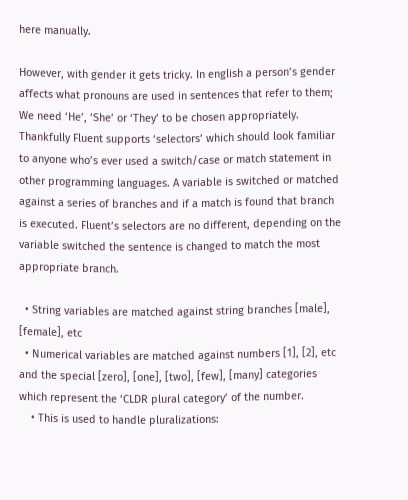here manually.

However, with gender it gets tricky. In english a person’s gender affects what pronouns are used in sentences that refer to them; We need ‘He’, ‘She’ or ‘They’ to be chosen appropriately. Thankfully Fluent supports ‘selectors’ which should look familiar to anyone who’s ever used a switch/case or match statement in other programming languages. A variable is switched or matched against a series of branches and if a match is found that branch is executed. Fluent’s selectors are no different, depending on the variable switched the sentence is changed to match the most appropriate branch.

  • String variables are matched against string branches [male], [female], etc
  • Numerical variables are matched against numbers [1], [2], etc and the special [zero], [one], [two], [few], [many] categories which represent the ‘CLDR plural category’ of the number.
    • This is used to handle pluralizations: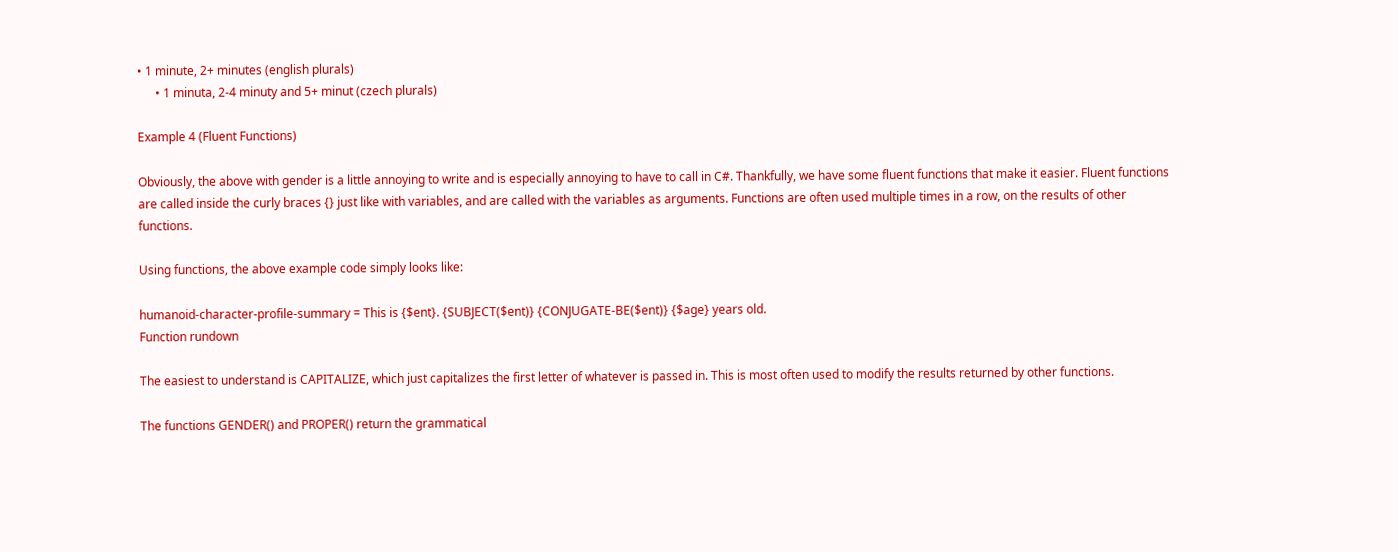• 1 minute, 2+ minutes (english plurals)
      • 1 minuta, 2-4 minuty and 5+ minut (czech plurals)

Example 4 (Fluent Functions)

Obviously, the above with gender is a little annoying to write and is especially annoying to have to call in C#. Thankfully, we have some fluent functions that make it easier. Fluent functions are called inside the curly braces {} just like with variables, and are called with the variables as arguments. Functions are often used multiple times in a row, on the results of other functions.

Using functions, the above example code simply looks like:

humanoid-character-profile-summary = This is {$ent}. {SUBJECT($ent)} {CONJUGATE-BE($ent)} {$age} years old.
Function rundown

The easiest to understand is CAPITALIZE, which just capitalizes the first letter of whatever is passed in. This is most often used to modify the results returned by other functions.

The functions GENDER() and PROPER() return the grammatical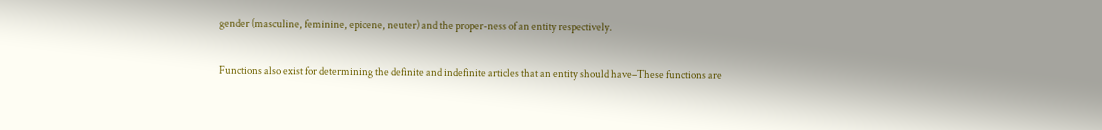gender (masculine, feminine, epicene, neuter) and the proper-ness of an entity respectively.

Functions also exist for determining the definite and indefinite articles that an entity should have–These functions are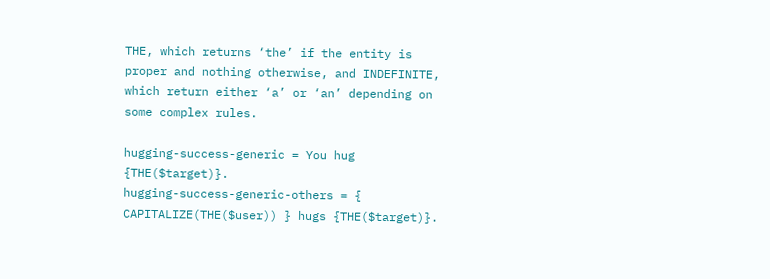THE, which returns ‘the’ if the entity is proper and nothing otherwise, and INDEFINITE, which return either ‘a’ or ‘an’ depending on some complex rules.

hugging-success-generic = You hug {THE($target)}.
hugging-success-generic-others = { CAPITALIZE(THE($user)) } hugs {THE($target)}.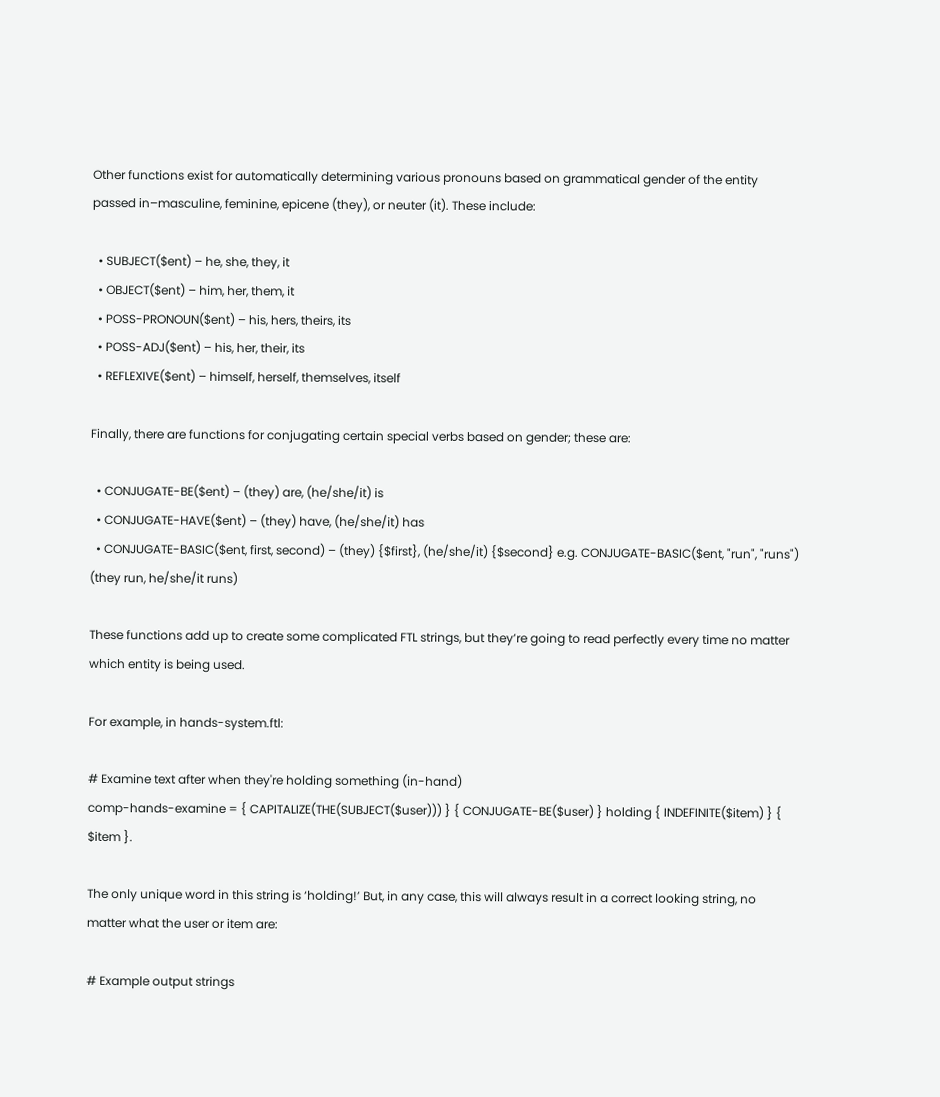Other functions exist for automatically determining various pronouns based on grammatical gender of the entity passed in–masculine, feminine, epicene (they), or neuter (it). These include:

  • SUBJECT($ent) – he, she, they, it
  • OBJECT($ent) – him, her, them, it
  • POSS-PRONOUN($ent) – his, hers, theirs, its
  • POSS-ADJ($ent) – his, her, their, its
  • REFLEXIVE($ent) – himself, herself, themselves, itself

Finally, there are functions for conjugating certain special verbs based on gender; these are:

  • CONJUGATE-BE($ent) – (they) are, (he/she/it) is
  • CONJUGATE-HAVE($ent) – (they) have, (he/she/it) has
  • CONJUGATE-BASIC($ent, first, second) – (they) {$first}, (he/she/it) {$second} e.g. CONJUGATE-BASIC($ent, "run", "runs") (they run, he/she/it runs)

These functions add up to create some complicated FTL strings, but they’re going to read perfectly every time no matter which entity is being used.

For example, in hands-system.ftl:

# Examine text after when they're holding something (in-hand)
comp-hands-examine = { CAPITALIZE(THE(SUBJECT($user))) } { CONJUGATE-BE($user) } holding { INDEFINITE($item) } { $item }.

The only unique word in this string is ‘holding!’ But, in any case, this will always result in a correct looking string, no matter what the user or item are:

# Example output strings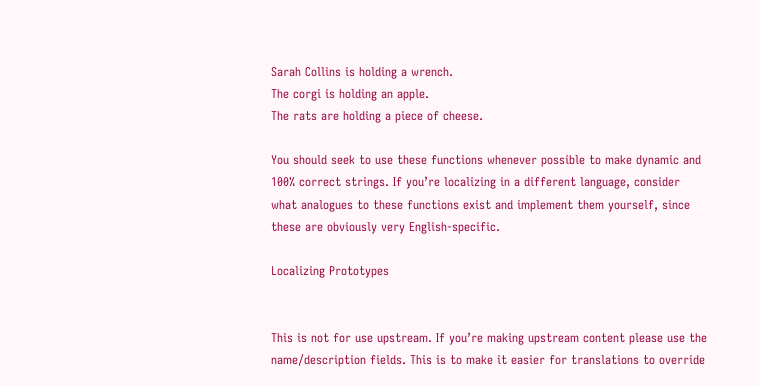Sarah Collins is holding a wrench.
The corgi is holding an apple.
The rats are holding a piece of cheese.

You should seek to use these functions whenever possible to make dynamic and 100% correct strings. If you’re localizing in a different language, consider what analogues to these functions exist and implement them yourself, since these are obviously very English-specific.

Localizing Prototypes


This is not for use upstream. If you’re making upstream content please use the name/description fields. This is to make it easier for translations to override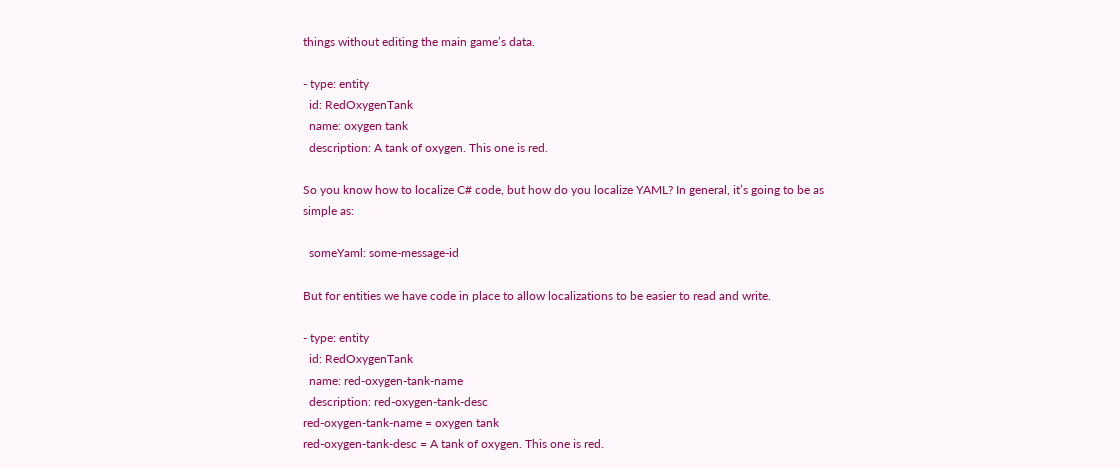things without editing the main game’s data.

- type: entity
  id: RedOxygenTank
  name: oxygen tank
  description: A tank of oxygen. This one is red.

So you know how to localize C# code, but how do you localize YAML? In general, it’s going to be as simple as:

  someYaml: some-message-id

But for entities we have code in place to allow localizations to be easier to read and write.

- type: entity
  id: RedOxygenTank
  name: red-oxygen-tank-name
  description: red-oxygen-tank-desc
red-oxygen-tank-name = oxygen tank
red-oxygen-tank-desc = A tank of oxygen. This one is red.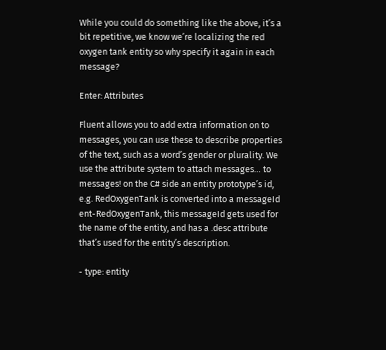While you could do something like the above, it’s a bit repetitive, we know we’re localizing the red oxygen tank entity so why specify it again in each message?

Enter: Attributes

Fluent allows you to add extra information on to messages, you can use these to describe properties of the text, such as a word’s gender or plurality. We use the attribute system to attach messages… to messages! on the C# side an entity prototype’s id, e.g. RedOxygenTank is converted into a messageId ent-RedOxygenTank, this messageId gets used for the name of the entity, and has a .desc attribute that’s used for the entity’s description.

- type: entity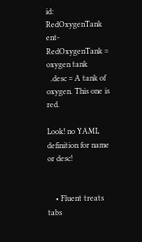id: RedOxygenTank
ent-RedOxygenTank = oxygen tank
  .desc = A tank of oxygen. This one is red.

Look! no YAML definition for name or desc!


    • Fluent treats tabs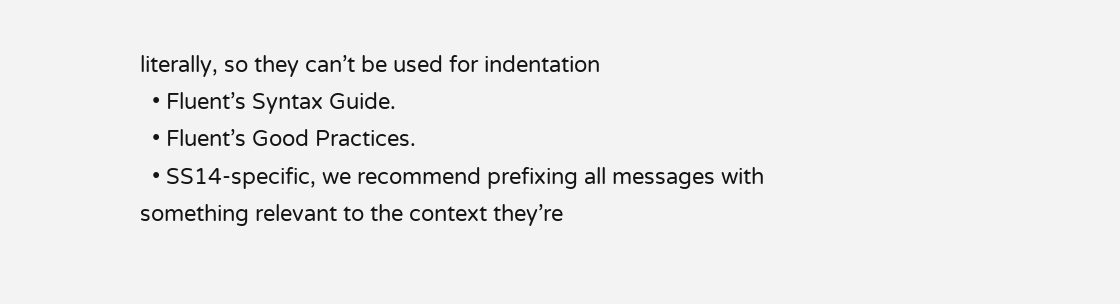literally, so they can’t be used for indentation
  • Fluent’s Syntax Guide.
  • Fluent’s Good Practices.
  • SS14-specific, we recommend prefixing all messages with something relevant to the context they’re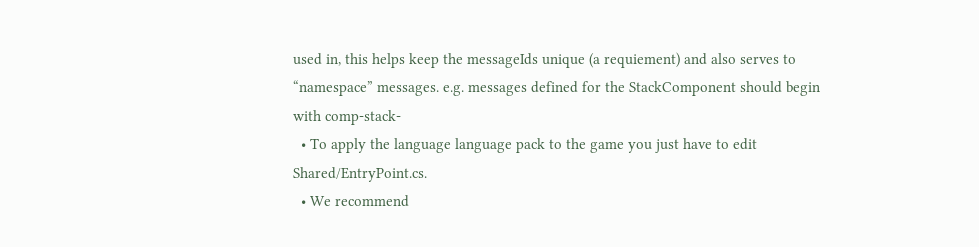used in, this helps keep the messageIds unique (a requiement) and also serves to “namespace” messages. e.g. messages defined for the StackComponent should begin with comp-stack-
  • To apply the language language pack to the game you just have to edit Shared/EntryPoint.cs.
  • We recommend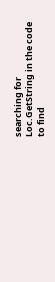searching for Loc.GetString in the code to find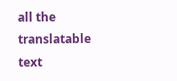all the translatable text